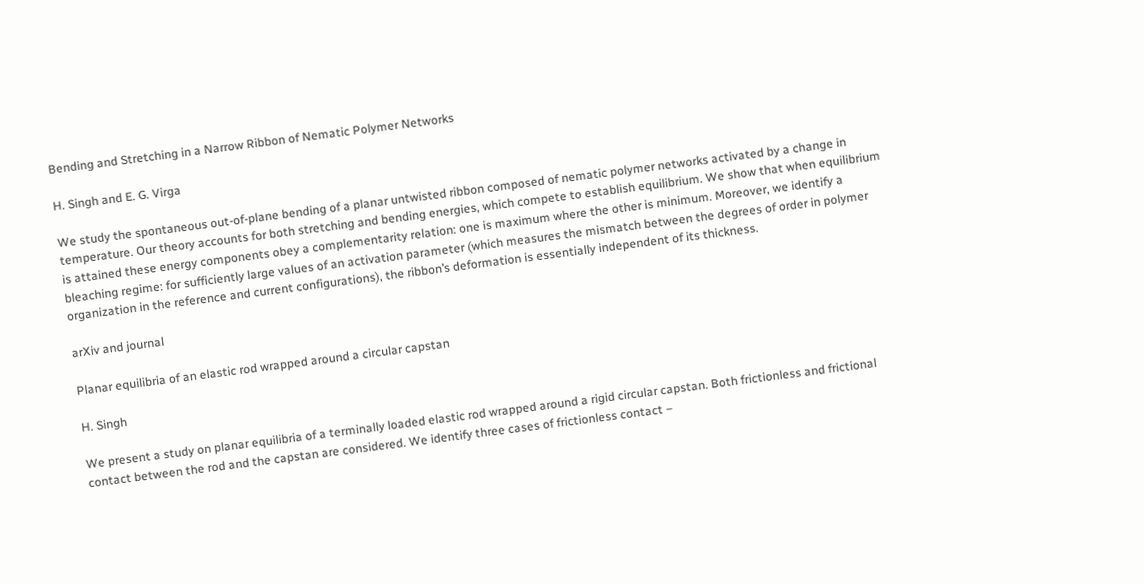Bending and Stretching in a Narrow Ribbon of Nematic Polymer Networks

H. Singh and E. G. Virga

We study the spontaneous out-of-plane bending of a planar untwisted ribbon composed of nematic polymer networks activated by a change in temperature. Our theory accounts for both stretching and bending energies, which compete to establish equilibrium. We show that when equilibrium is attained these energy components obey a complementarity relation: one is maximum where the other is minimum. Moreover, we identify a bleaching regime: for sufficiently large values of an activation parameter (which measures the mismatch between the degrees of order in polymer organization in the reference and current configurations), the ribbon’s deformation is essentially independent of its thickness.

arXiv and journal

Planar equilibria of an elastic rod wrapped around a circular capstan

H. Singh

We present a study on planar equilibria of a terminally loaded elastic rod wrapped around a rigid circular capstan. Both frictionless and frictional contact between the rod and the capstan are considered. We identify three cases of frictionless contact –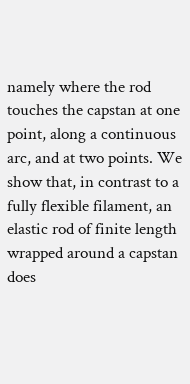namely where the rod touches the capstan at one point, along a continuous arc, and at two points. We show that, in contrast to a fully flexible filament, an elastic rod of finite length wrapped around a capstan does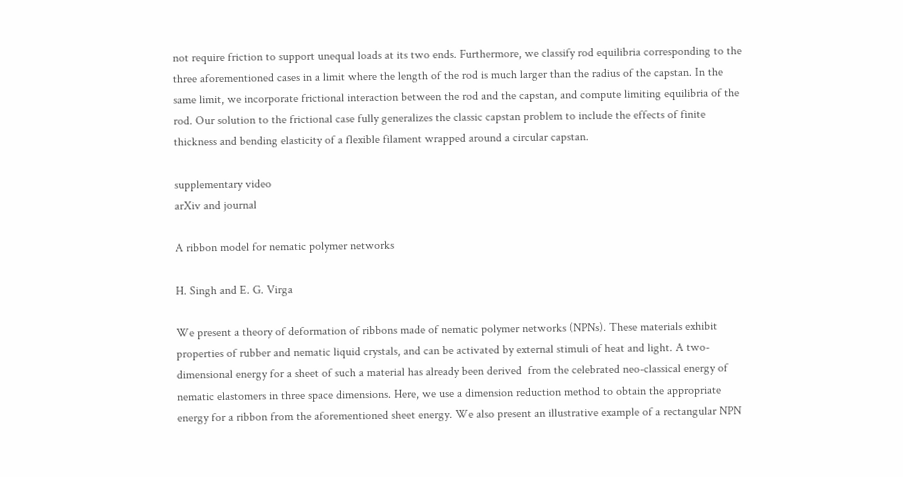not require friction to support unequal loads at its two ends. Furthermore, we classify rod equilibria corresponding to the three aforementioned cases in a limit where the length of the rod is much larger than the radius of the capstan. In the same limit, we incorporate frictional interaction between the rod and the capstan, and compute limiting equilibria of the rod. Our solution to the frictional case fully generalizes the classic capstan problem to include the effects of finite thickness and bending elasticity of a flexible filament wrapped around a circular capstan.

supplementary video
arXiv and journal

A ribbon model for nematic polymer networks

H. Singh and E. G. Virga

We present a theory of deformation of ribbons made of nematic polymer networks (NPNs). These materials exhibit properties of rubber and nematic liquid crystals, and can be activated by external stimuli of heat and light. A two-dimensional energy for a sheet of such a material has already been derived  from the celebrated neo-classical energy of nematic elastomers in three space dimensions. Here, we use a dimension reduction method to obtain the appropriate energy for a ribbon from the aforementioned sheet energy. We also present an illustrative example of a rectangular NPN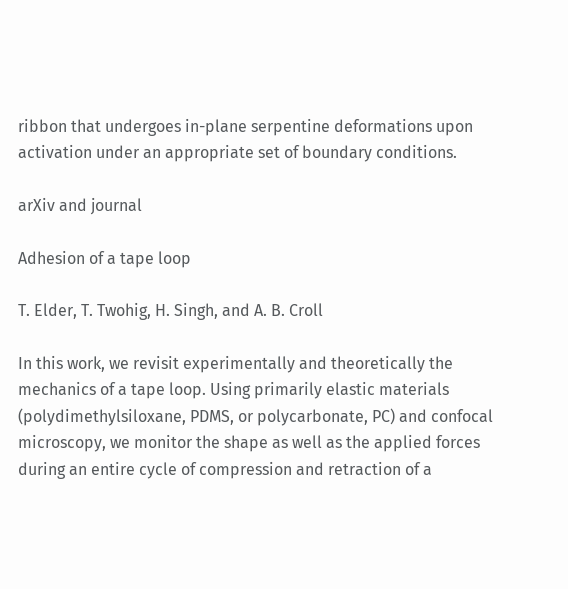ribbon that undergoes in-plane serpentine deformations upon activation under an appropriate set of boundary conditions.

arXiv and journal

Adhesion of a tape loop

T. Elder, T. Twohig, H. Singh, and A. B. Croll

In this work, we revisit experimentally and theoretically the mechanics of a tape loop. Using primarily elastic materials (polydimethylsiloxane, PDMS, or polycarbonate, PC) and confocal microscopy, we monitor the shape as well as the applied forces during an entire cycle of compression and retraction of a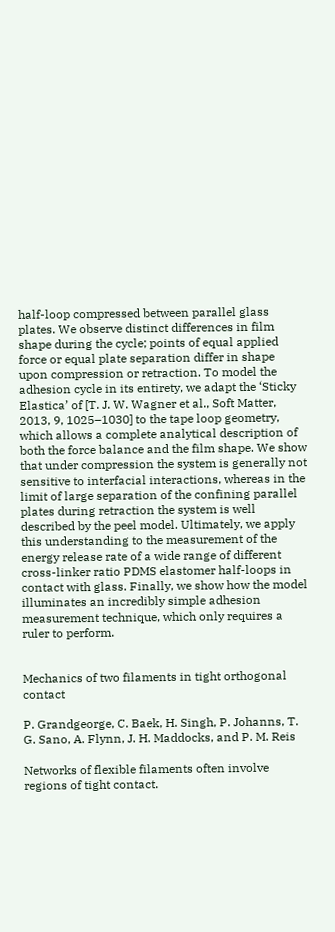half-loop compressed between parallel glass plates. We observe distinct differences in film shape during the cycle; points of equal applied force or equal plate separation differ in shape upon compression or retraction. To model the adhesion cycle in its entirety, we adapt the ‘Sticky Elastica’ of [T. J. W. Wagner et al., Soft Matter, 2013, 9, 1025–1030] to the tape loop geometry, which allows a complete analytical description of both the force balance and the film shape. We show that under compression the system is generally not sensitive to interfacial interactions, whereas in the limit of large separation of the confining parallel plates during retraction the system is well described by the peel model. Ultimately, we apply this understanding to the measurement of the energy release rate of a wide range of different cross-linker ratio PDMS elastomer half-loops in contact with glass. Finally, we show how the model illuminates an incredibly simple adhesion measurement technique, which only requires a ruler to perform.


Mechanics of two filaments in tight orthogonal contact

P. Grandgeorge, C. Baek, H. Singh, P. Johanns, T. G. Sano, A. Flynn, J. H. Maddocks, and P. M. Reis

Networks of flexible filaments often involve regions of tight contact.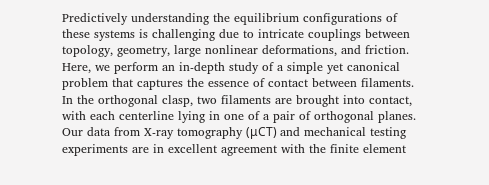Predictively understanding the equilibrium configurations of these systems is challenging due to intricate couplings between topology, geometry, large nonlinear deformations, and friction. Here, we perform an in-depth study of a simple yet canonical problem that captures the essence of contact between filaments. In the orthogonal clasp, two filaments are brought into contact, with each centerline lying in one of a pair of orthogonal planes. Our data from X-ray tomography (μCT) and mechanical testing experiments are in excellent agreement with the finite element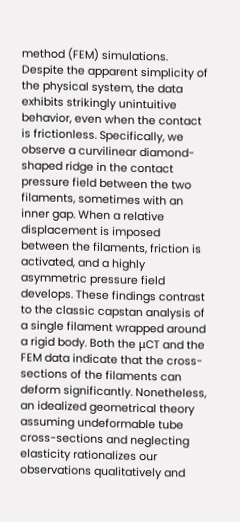method (FEM) simulations. Despite the apparent simplicity of the physical system, the data exhibits strikingly unintuitive behavior, even when the contact is frictionless. Specifically, we observe a curvilinear diamond-shaped ridge in the contact pressure field between the two filaments, sometimes with an inner gap. When a relative displacement is imposed between the filaments, friction is activated, and a highly asymmetric pressure field develops. These findings contrast to the classic capstan analysis of a single filament wrapped around a rigid body. Both the μCT and the FEM data indicate that the cross-sections of the filaments can deform significantly. Nonetheless, an idealized geometrical theory assuming undeformable tube cross-sections and neglecting elasticity rationalizes our observations qualitatively and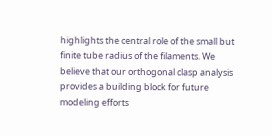highlights the central role of the small but finite tube radius of the filaments. We believe that our orthogonal clasp analysis provides a building block for future modeling efforts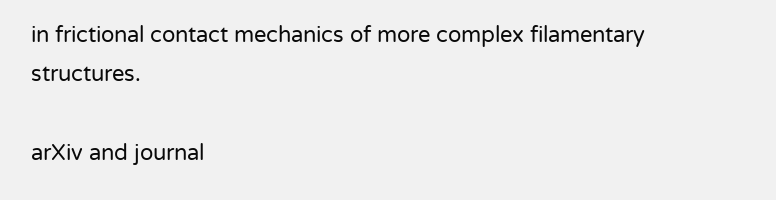in frictional contact mechanics of more complex filamentary structures.

arXiv and journal